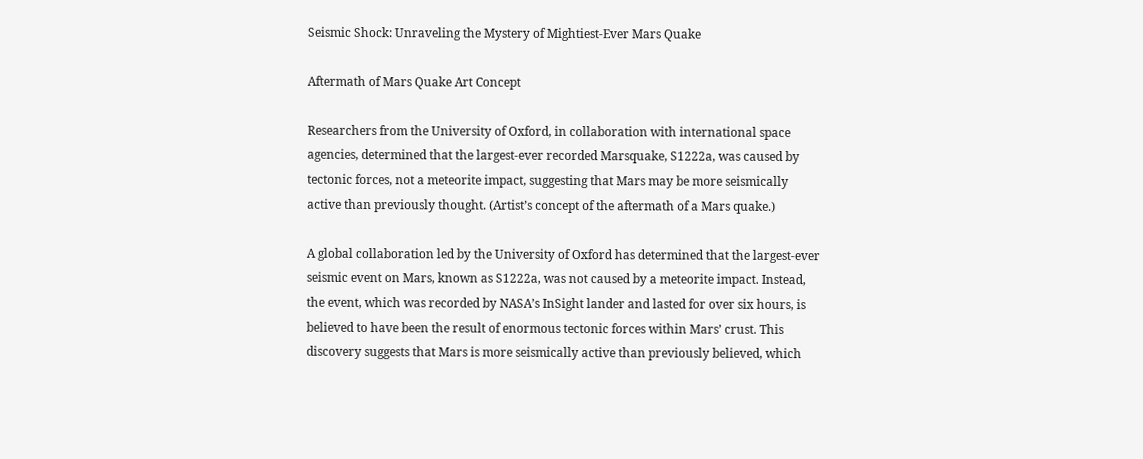Seismic Shock: Unraveling the Mystery of Mightiest-Ever Mars Quake

Aftermath of Mars Quake Art Concept

Researchers from the University of Oxford, in collaboration with international space agencies, determined that the largest-ever recorded Marsquake, S1222a, was caused by tectonic forces, not a meteorite impact, suggesting that Mars may be more seismically active than previously thought. (Artist’s concept of the aftermath of a Mars quake.)

A global collaboration led by the University of Oxford has determined that the largest-ever seismic event on Mars, known as S1222a, was not caused by a meteorite impact. Instead, the event, which was recorded by NASA’s InSight lander and lasted for over six hours, is believed to have been the result of enormous tectonic forces within Mars’ crust. This discovery suggests that Mars is more seismically active than previously believed, which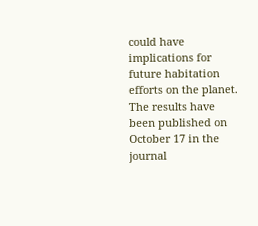could have implications for future habitation efforts on the planet. The results have been published on October 17 in the journal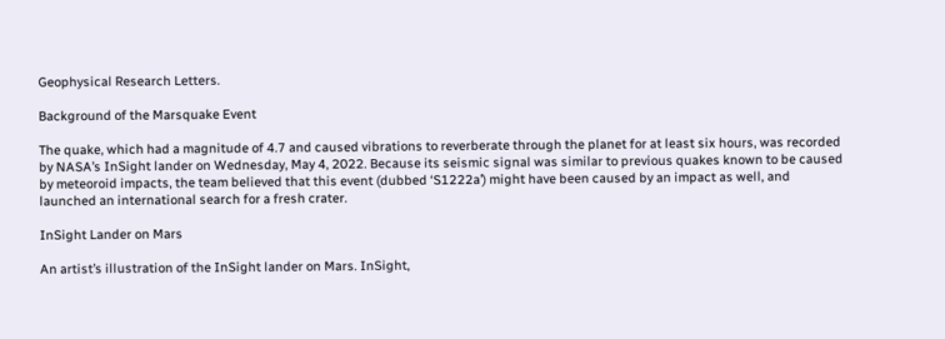Geophysical Research Letters.

Background of the Marsquake Event

The quake, which had a magnitude of 4.7 and caused vibrations to reverberate through the planet for at least six hours, was recorded by NASA’s InSight lander on Wednesday, May 4, 2022. Because its seismic signal was similar to previous quakes known to be caused by meteoroid impacts, the team believed that this event (dubbed ‘S1222a’) might have been caused by an impact as well, and launched an international search for a fresh crater.

InSight Lander on Mars

An artist’s illustration of the InSight lander on Mars. InSight,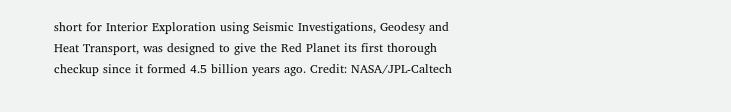short for Interior Exploration using Seismic Investigations, Geodesy and Heat Transport, was designed to give the Red Planet its first thorough checkup since it formed 4.5 billion years ago. Credit: NASA/JPL-Caltech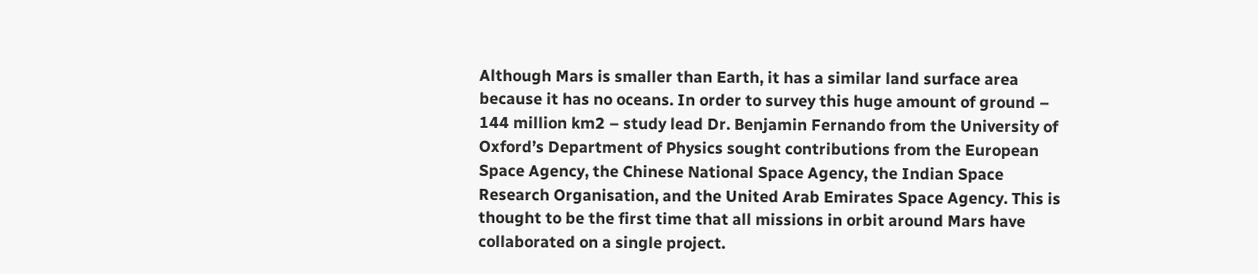Although Mars is smaller than Earth, it has a similar land surface area because it has no oceans. In order to survey this huge amount of ground – 144 million km2 – study lead Dr. Benjamin Fernando from the University of Oxford’s Department of Physics sought contributions from the European Space Agency, the Chinese National Space Agency, the Indian Space Research Organisation, and the United Arab Emirates Space Agency. This is thought to be the first time that all missions in orbit around Mars have collaborated on a single project.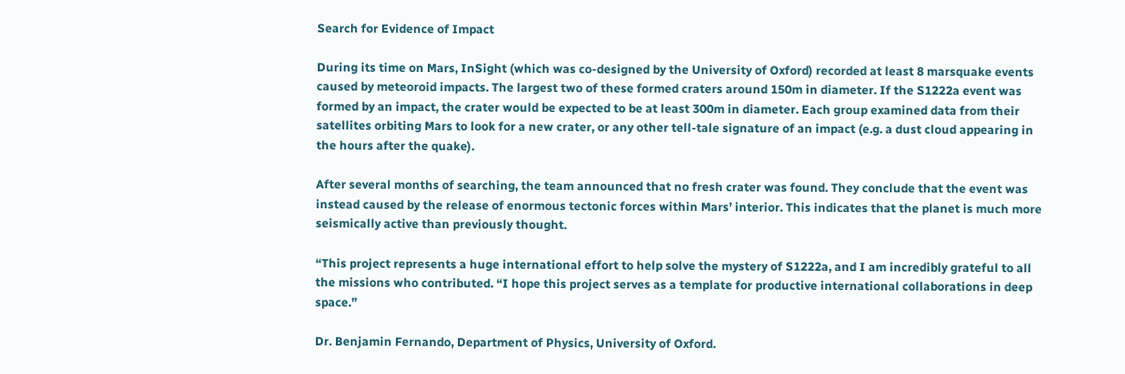Search for Evidence of Impact

During its time on Mars, InSight (which was co-designed by the University of Oxford) recorded at least 8 marsquake events caused by meteoroid impacts. The largest two of these formed craters around 150m in diameter. If the S1222a event was formed by an impact, the crater would be expected to be at least 300m in diameter. Each group examined data from their satellites orbiting Mars to look for a new crater, or any other tell-tale signature of an impact (e.g. a dust cloud appearing in the hours after the quake).

After several months of searching, the team announced that no fresh crater was found. They conclude that the event was instead caused by the release of enormous tectonic forces within Mars’ interior. This indicates that the planet is much more seismically active than previously thought.

“This project represents a huge international effort to help solve the mystery of S1222a, and I am incredibly grateful to all the missions who contributed. “I hope this project serves as a template for productive international collaborations in deep space.”

Dr. Benjamin Fernando, Department of Physics, University of Oxford.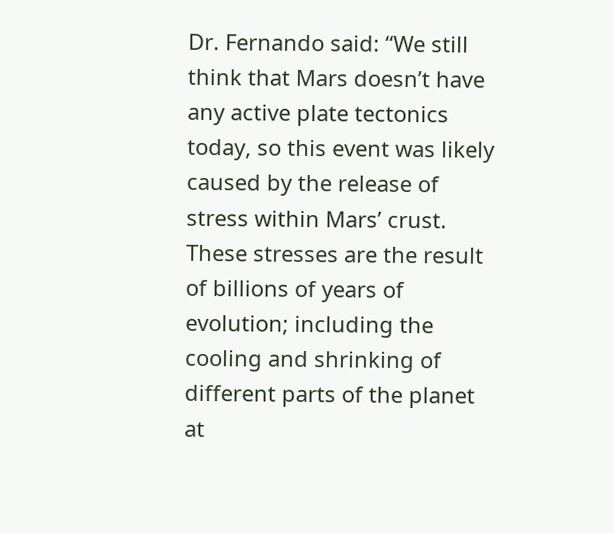Dr. Fernando said: “We still think that Mars doesn’t have any active plate tectonics today, so this event was likely caused by the release of stress within Mars’ crust. These stresses are the result of billions of years of evolution; including the cooling and shrinking of different parts of the planet at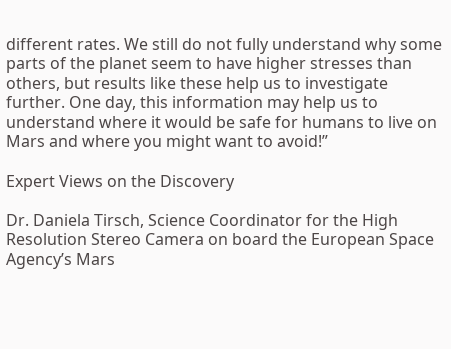different rates. We still do not fully understand why some parts of the planet seem to have higher stresses than others, but results like these help us to investigate further. One day, this information may help us to understand where it would be safe for humans to live on Mars and where you might want to avoid!”

Expert Views on the Discovery

Dr. Daniela Tirsch, Science Coordinator for the High Resolution Stereo Camera on board the European Space Agency’s Mars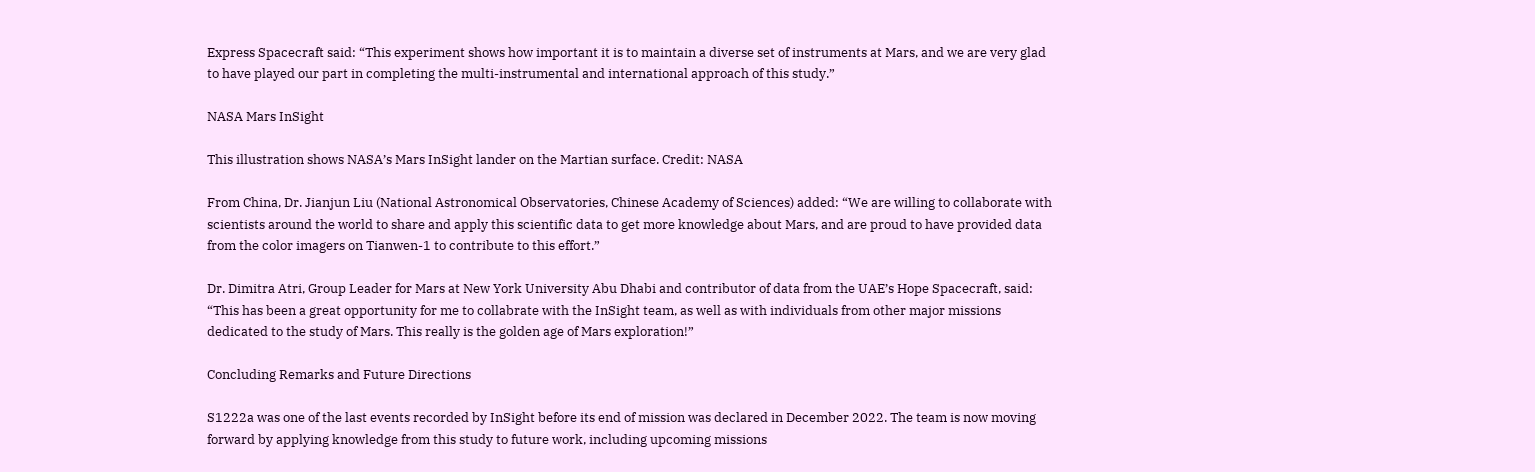Express Spacecraft said: “This experiment shows how important it is to maintain a diverse set of instruments at Mars, and we are very glad to have played our part in completing the multi-instrumental and international approach of this study.”

NASA Mars InSight

This illustration shows NASA’s Mars InSight lander on the Martian surface. Credit: NASA

From China, Dr. Jianjun Liu (National Astronomical Observatories, Chinese Academy of Sciences) added: “We are willing to collaborate with scientists around the world to share and apply this scientific data to get more knowledge about Mars, and are proud to have provided data from the color imagers on Tianwen-1 to contribute to this effort.”

Dr. Dimitra Atri, Group Leader for Mars at New York University Abu Dhabi and contributor of data from the UAE’s Hope Spacecraft, said: “This has been a great opportunity for me to collabrate with the InSight team, as well as with individuals from other major missions dedicated to the study of Mars. This really is the golden age of Mars exploration!”

Concluding Remarks and Future Directions

S1222a was one of the last events recorded by InSight before its end of mission was declared in December 2022. The team is now moving forward by applying knowledge from this study to future work, including upcoming missions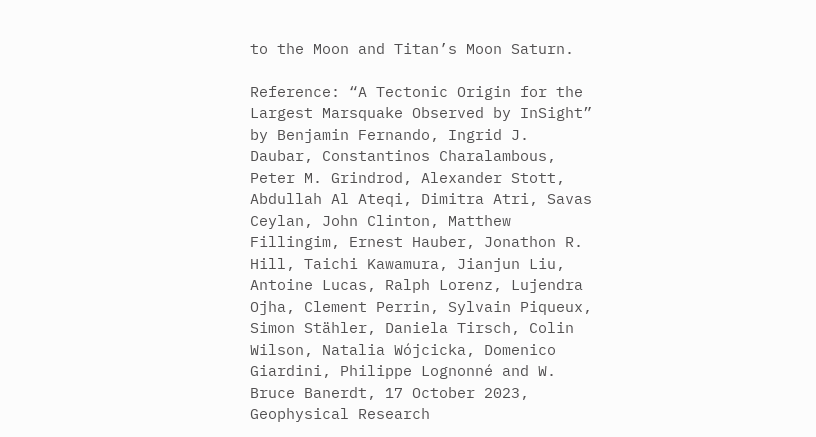to the Moon and Titan’s Moon Saturn.

Reference: “A Tectonic Origin for the Largest Marsquake Observed by InSight” by Benjamin Fernando, Ingrid J. Daubar, Constantinos Charalambous, Peter M. Grindrod, Alexander Stott, Abdullah Al Ateqi, Dimitra Atri, Savas Ceylan, John Clinton, Matthew Fillingim, Ernest Hauber, Jonathon R. Hill, Taichi Kawamura, Jianjun Liu, Antoine Lucas, Ralph Lorenz, Lujendra Ojha, Clement Perrin, Sylvain Piqueux, Simon Stähler, Daniela Tirsch, Colin Wilson, Natalia Wójcicka, Domenico Giardini, Philippe Lognonné and W. Bruce Banerdt, 17 October 2023, Geophysical Research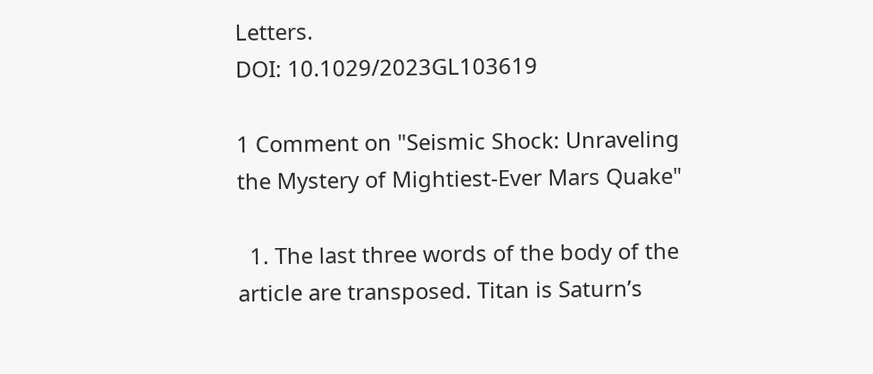Letters.
DOI: 10.1029/2023GL103619

1 Comment on "Seismic Shock: Unraveling the Mystery of Mightiest-Ever Mars Quake"

  1. The last three words of the body of the article are transposed. Titan is Saturn’s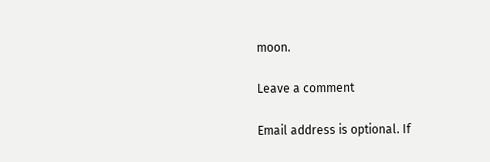moon.

Leave a comment

Email address is optional. If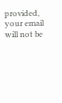provided, your email will not be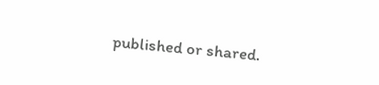published or shared.